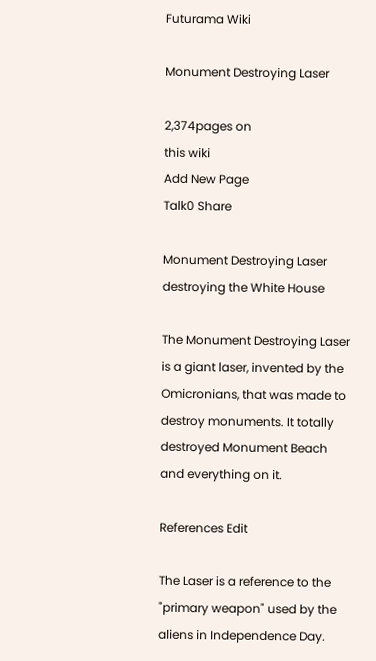Futurama Wiki

Monument Destroying Laser

2,374pages on
this wiki
Add New Page
Talk0 Share

Monument Destroying Laser destroying the White House

The Monument Destroying Laser is a giant laser, invented by the Omicronians, that was made to destroy monuments. It totally destroyed Monument Beach and everything on it.

References Edit

The Laser is a reference to the "primary weapon" used by the aliens in Independence Day.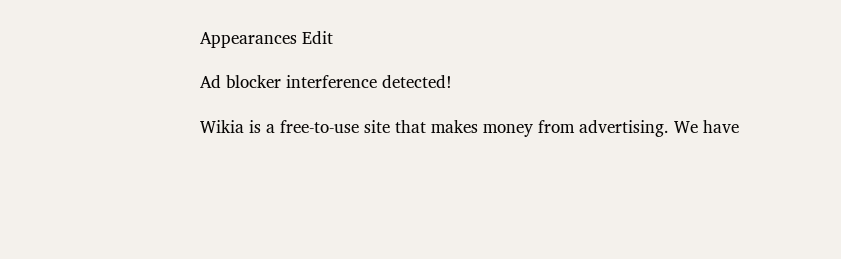Appearances Edit

Ad blocker interference detected!

Wikia is a free-to-use site that makes money from advertising. We have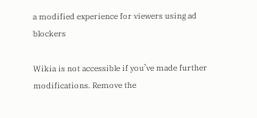a modified experience for viewers using ad blockers

Wikia is not accessible if you’ve made further modifications. Remove the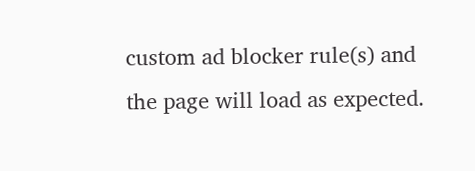custom ad blocker rule(s) and the page will load as expected.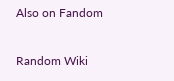Also on Fandom

Random Wiki